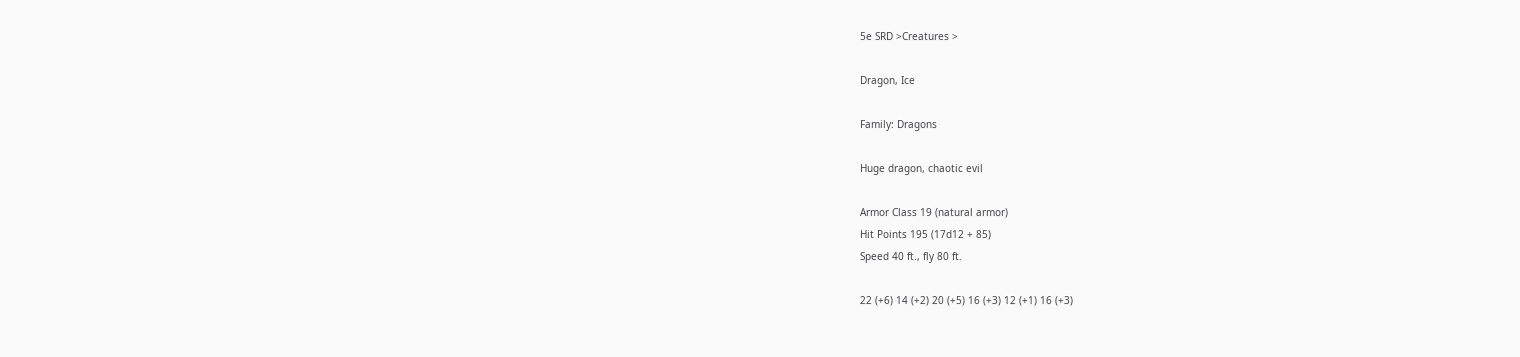5e SRD >Creatures >

Dragon, Ice

Family: Dragons

Huge dragon, chaotic evil

Armor Class 19 (natural armor)
Hit Points 195 (17d12 + 85)
Speed 40 ft., fly 80 ft.

22 (+6) 14 (+2) 20 (+5) 16 (+3) 12 (+1) 16 (+3)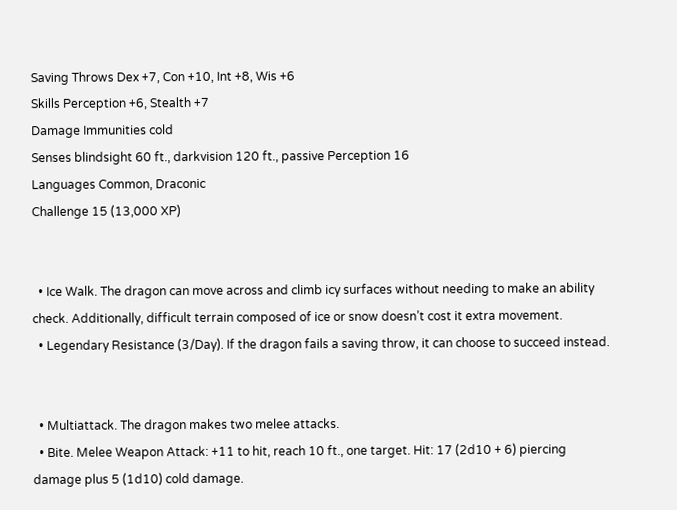Saving Throws Dex +7, Con +10, Int +8, Wis +6
Skills Perception +6, Stealth +7
Damage Immunities cold
Senses blindsight 60 ft., darkvision 120 ft., passive Perception 16
Languages Common, Draconic
Challenge 15 (13,000 XP)


  • Ice Walk. The dragon can move across and climb icy surfaces without needing to make an ability check. Additionally, difficult terrain composed of ice or snow doesn’t cost it extra movement.
  • Legendary Resistance (3/Day). If the dragon fails a saving throw, it can choose to succeed instead.


  • Multiattack. The dragon makes two melee attacks.
  • Bite. Melee Weapon Attack: +11 to hit, reach 10 ft., one target. Hit: 17 (2d10 + 6) piercing damage plus 5 (1d10) cold damage.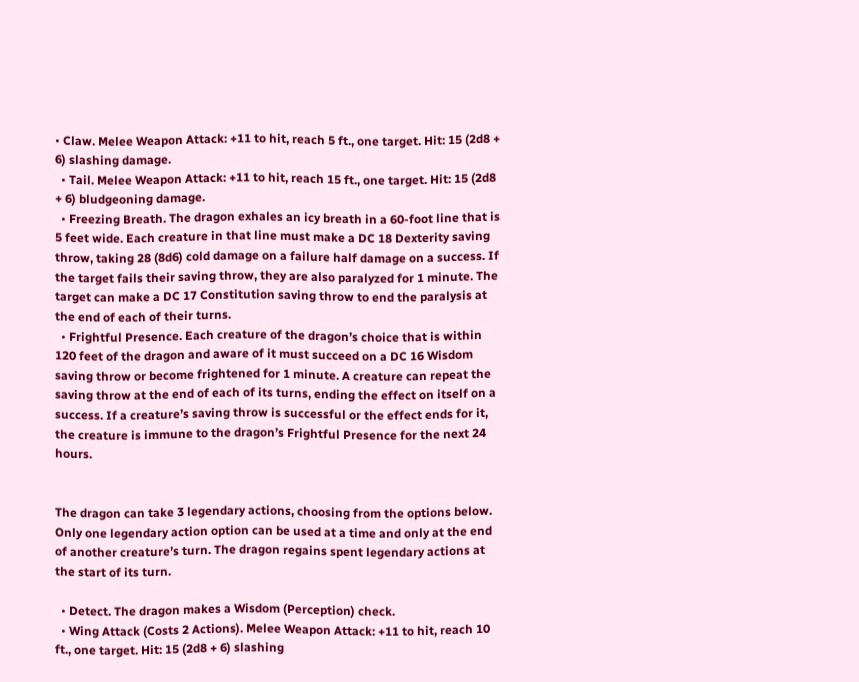• Claw. Melee Weapon Attack: +11 to hit, reach 5 ft., one target. Hit: 15 (2d8 + 6) slashing damage.
  • Tail. Melee Weapon Attack: +11 to hit, reach 15 ft., one target. Hit: 15 (2d8 + 6) bludgeoning damage.
  • Freezing Breath. The dragon exhales an icy breath in a 60-foot line that is 5 feet wide. Each creature in that line must make a DC 18 Dexterity saving throw, taking 28 (8d6) cold damage on a failure half damage on a success. If the target fails their saving throw, they are also paralyzed for 1 minute. The target can make a DC 17 Constitution saving throw to end the paralysis at the end of each of their turns.
  • Frightful Presence. Each creature of the dragon’s choice that is within 120 feet of the dragon and aware of it must succeed on a DC 16 Wisdom saving throw or become frightened for 1 minute. A creature can repeat the saving throw at the end of each of its turns, ending the effect on itself on a success. If a creature’s saving throw is successful or the effect ends for it, the creature is immune to the dragon’s Frightful Presence for the next 24 hours.


The dragon can take 3 legendary actions, choosing from the options below. Only one legendary action option can be used at a time and only at the end of another creature’s turn. The dragon regains spent legendary actions at the start of its turn.

  • Detect. The dragon makes a Wisdom (Perception) check.
  • Wing Attack (Costs 2 Actions). Melee Weapon Attack: +11 to hit, reach 10 ft., one target. Hit: 15 (2d8 + 6) slashing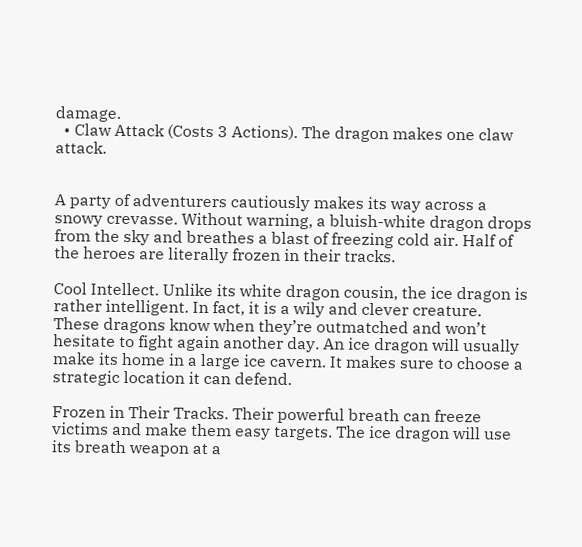damage.
  • Claw Attack (Costs 3 Actions). The dragon makes one claw attack.


A party of adventurers cautiously makes its way across a snowy crevasse. Without warning, a bluish-white dragon drops from the sky and breathes a blast of freezing cold air. Half of the heroes are literally frozen in their tracks.

Cool Intellect. Unlike its white dragon cousin, the ice dragon is rather intelligent. In fact, it is a wily and clever creature. These dragons know when they’re outmatched and won’t hesitate to fight again another day. An ice dragon will usually make its home in a large ice cavern. It makes sure to choose a strategic location it can defend.

Frozen in Their Tracks. Their powerful breath can freeze victims and make them easy targets. The ice dragon will use its breath weapon at a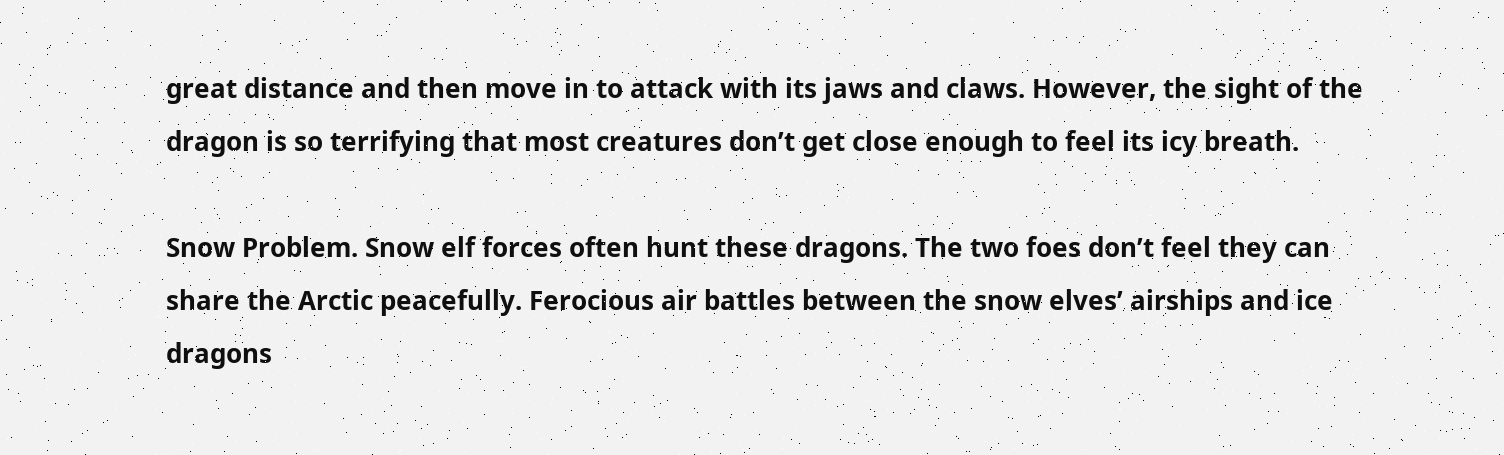great distance and then move in to attack with its jaws and claws. However, the sight of the dragon is so terrifying that most creatures don’t get close enough to feel its icy breath.

Snow Problem. Snow elf forces often hunt these dragons. The two foes don’t feel they can share the Arctic peacefully. Ferocious air battles between the snow elves’ airships and ice dragons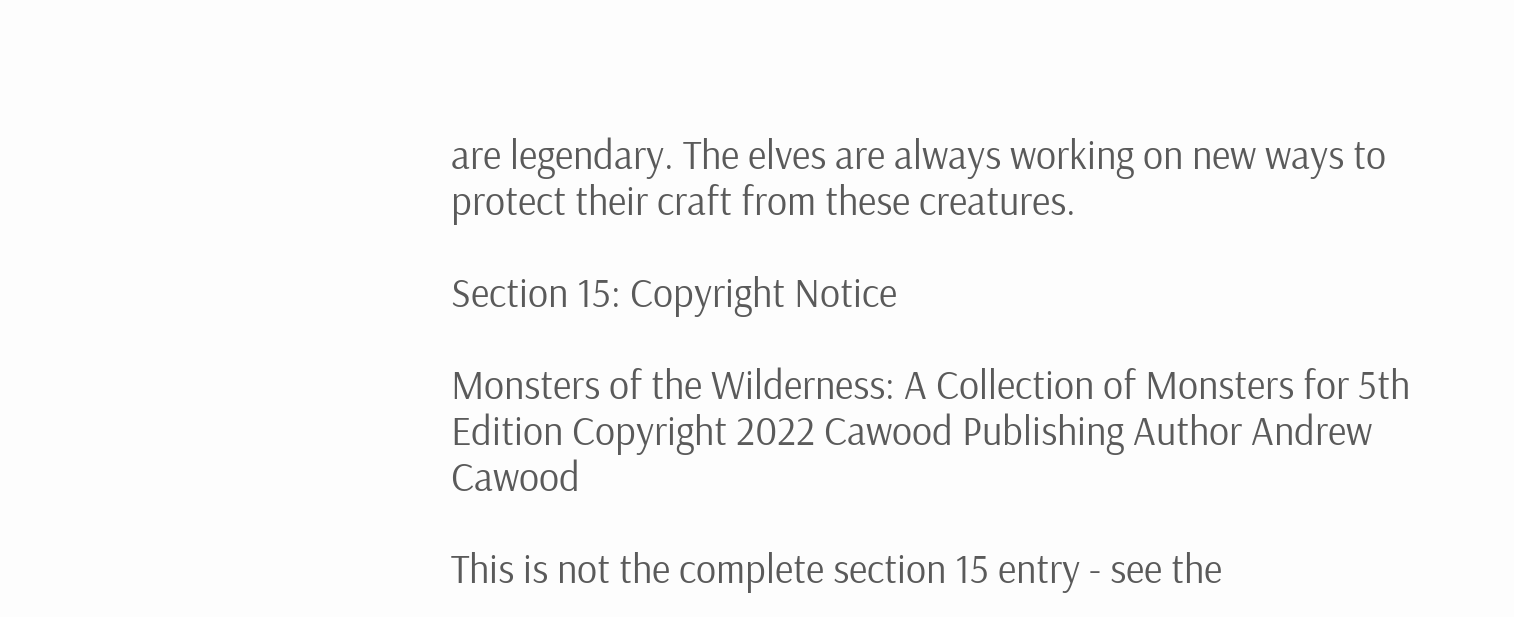are legendary. The elves are always working on new ways to protect their craft from these creatures.

Section 15: Copyright Notice

Monsters of the Wilderness: A Collection of Monsters for 5th Edition Copyright 2022 Cawood Publishing Author Andrew Cawood

This is not the complete section 15 entry - see the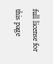full license for this page